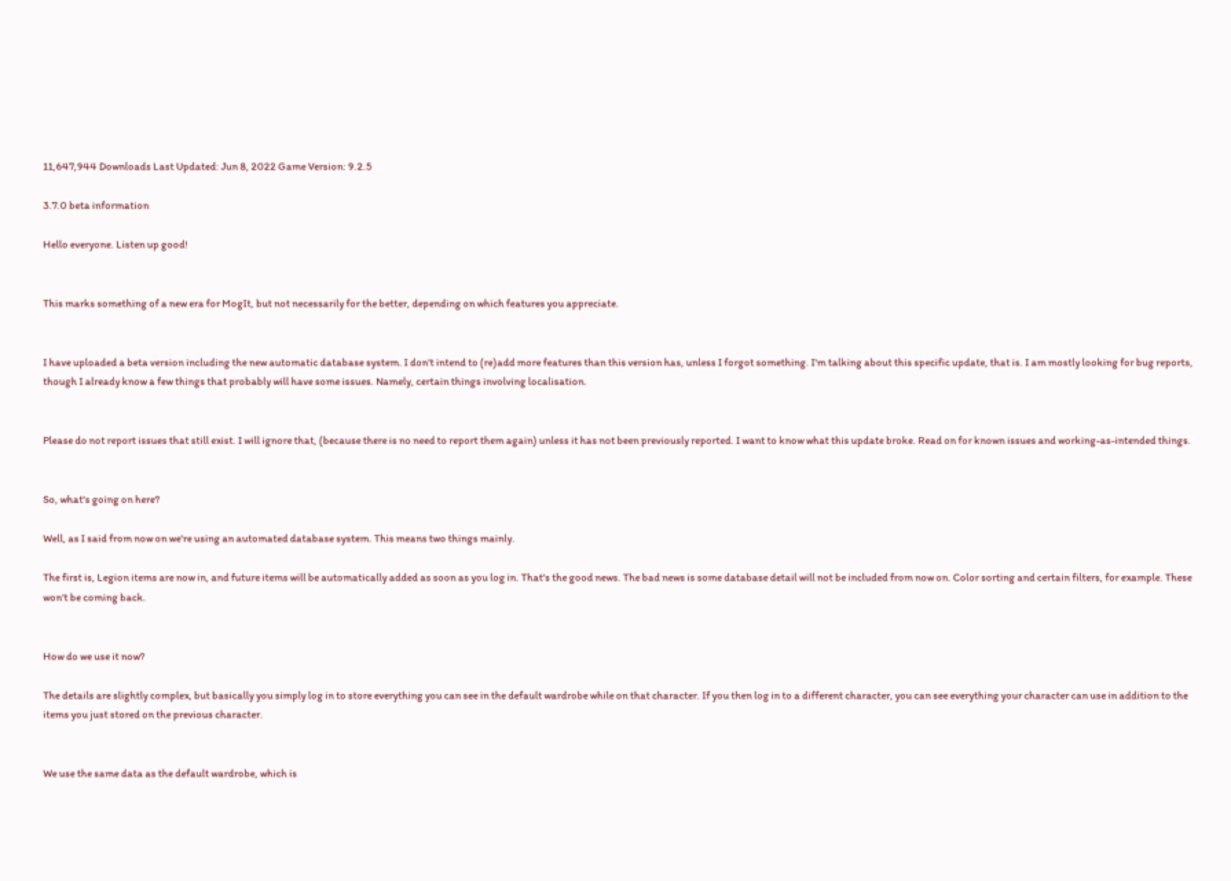11,647,944 Downloads Last Updated: Jun 8, 2022 Game Version: 9.2.5

3.7.0 beta information

Hello everyone. Listen up good!


This marks something of a new era for MogIt, but not necessarily for the better, depending on which features you appreciate.


I have uploaded a beta version including the new automatic database system. I don't intend to (re)add more features than this version has, unless I forgot something. I'm talking about this specific update, that is. I am mostly looking for bug reports, though I already know a few things that probably will have some issues. Namely, certain things involving localisation.


Please do not report issues that still exist. I will ignore that, (because there is no need to report them again) unless it has not been previously reported. I want to know what this update broke. Read on for known issues and working-as-intended things.


So, what's going on here?

Well, as I said from now on we're using an automated database system. This means two things mainly.

The first is, Legion items are now in, and future items will be automatically added as soon as you log in. That's the good news. The bad news is some database detail will not be included from now on. Color sorting and certain filters, for example. These won't be coming back.


How do we use it now?

The details are slightly complex, but basically you simply log in to store everything you can see in the default wardrobe while on that character. If you then log in to a different character, you can see everything your character can use in addition to the items you just stored on the previous character.


We use the same data as the default wardrobe, which is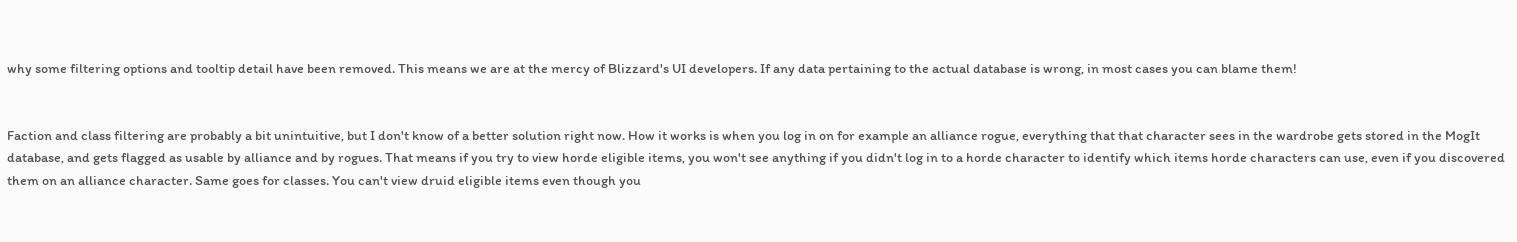why some filtering options and tooltip detail have been removed. This means we are at the mercy of Blizzard's UI developers. If any data pertaining to the actual database is wrong, in most cases you can blame them!


Faction and class filtering are probably a bit unintuitive, but I don't know of a better solution right now. How it works is when you log in on for example an alliance rogue, everything that that character sees in the wardrobe gets stored in the MogIt database, and gets flagged as usable by alliance and by rogues. That means if you try to view horde eligible items, you won't see anything if you didn't log in to a horde character to identify which items horde characters can use, even if you discovered them on an alliance character. Same goes for classes. You can't view druid eligible items even though you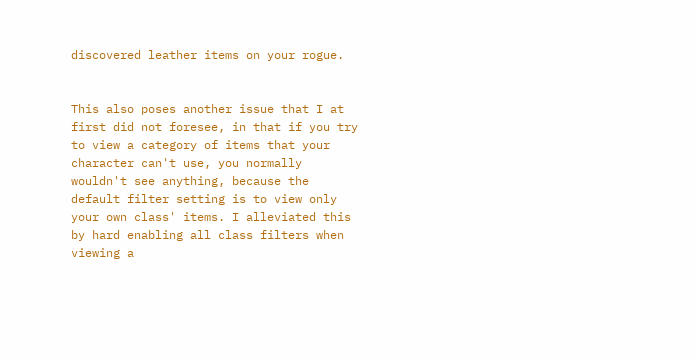discovered leather items on your rogue.


This also poses another issue that I at first did not foresee, in that if you try to view a category of items that your character can't use, you normally wouldn't see anything, because the default filter setting is to view only your own class' items. I alleviated this by hard enabling all class filters when viewing a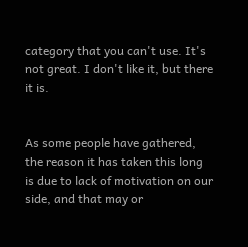category that you can't use. It's not great. I don't like it, but there it is.


As some people have gathered, the reason it has taken this long is due to lack of motivation on our side, and that may or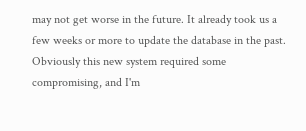may not get worse in the future. It already took us a few weeks or more to update the database in the past. Obviously this new system required some compromising, and I'm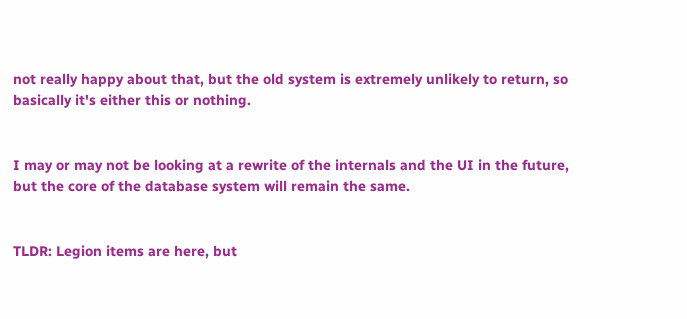not really happy about that, but the old system is extremely unlikely to return, so basically it's either this or nothing.


I may or may not be looking at a rewrite of the internals and the UI in the future, but the core of the database system will remain the same.


TLDR: Legion items are here, but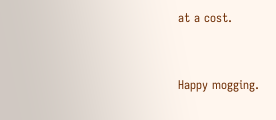at a cost.


Happy mogging.